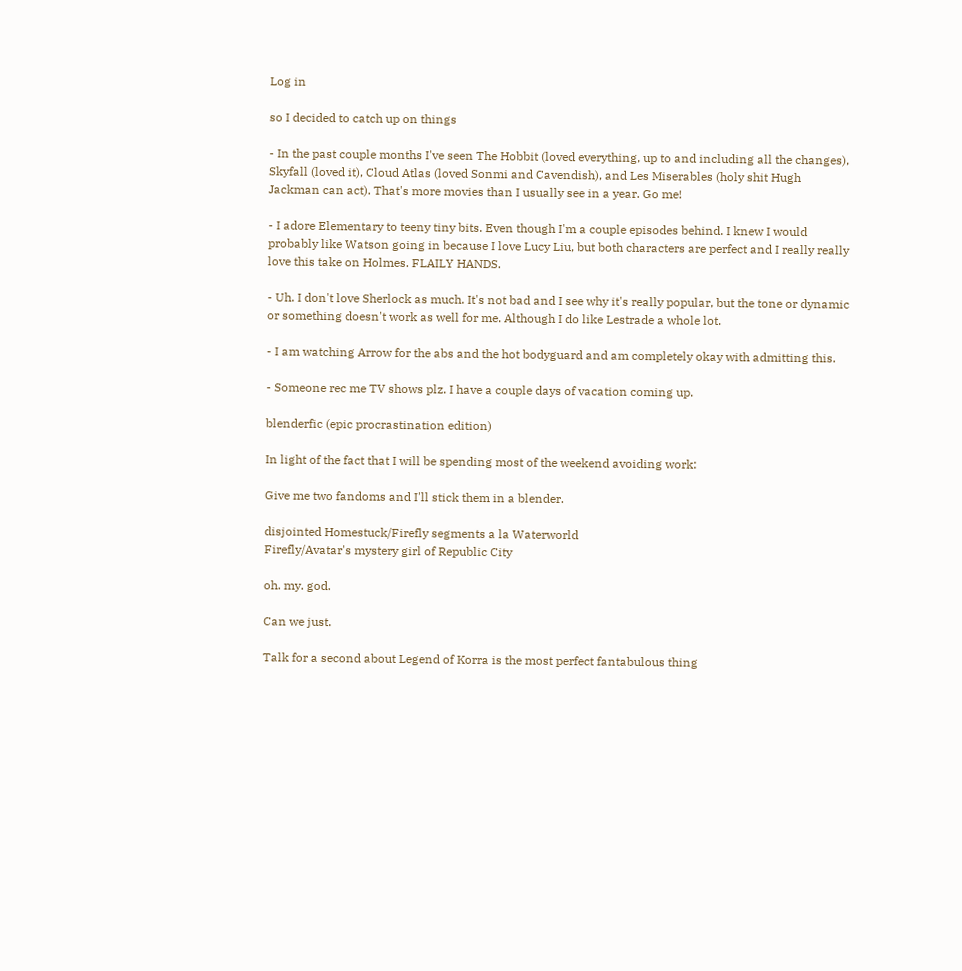Log in

so I decided to catch up on things

- In the past couple months I've seen The Hobbit (loved everything, up to and including all the changes), Skyfall (loved it), Cloud Atlas (loved Sonmi and Cavendish), and Les Miserables (holy shit Hugh Jackman can act). That's more movies than I usually see in a year. Go me!

- I adore Elementary to teeny tiny bits. Even though I'm a couple episodes behind. I knew I would probably like Watson going in because I love Lucy Liu, but both characters are perfect and I really really love this take on Holmes. FLAILY HANDS.

- Uh. I don't love Sherlock as much. It's not bad and I see why it's really popular, but the tone or dynamic or something doesn't work as well for me. Although I do like Lestrade a whole lot.

- I am watching Arrow for the abs and the hot bodyguard and am completely okay with admitting this.

- Someone rec me TV shows plz. I have a couple days of vacation coming up.

blenderfic (epic procrastination edition)

In light of the fact that I will be spending most of the weekend avoiding work:

Give me two fandoms and I'll stick them in a blender.

disjointed Homestuck/Firefly segments a la Waterworld
Firefly/Avatar's mystery girl of Republic City

oh. my. god.

Can we just.

Talk for a second about Legend of Korra is the most perfect fantabulous thing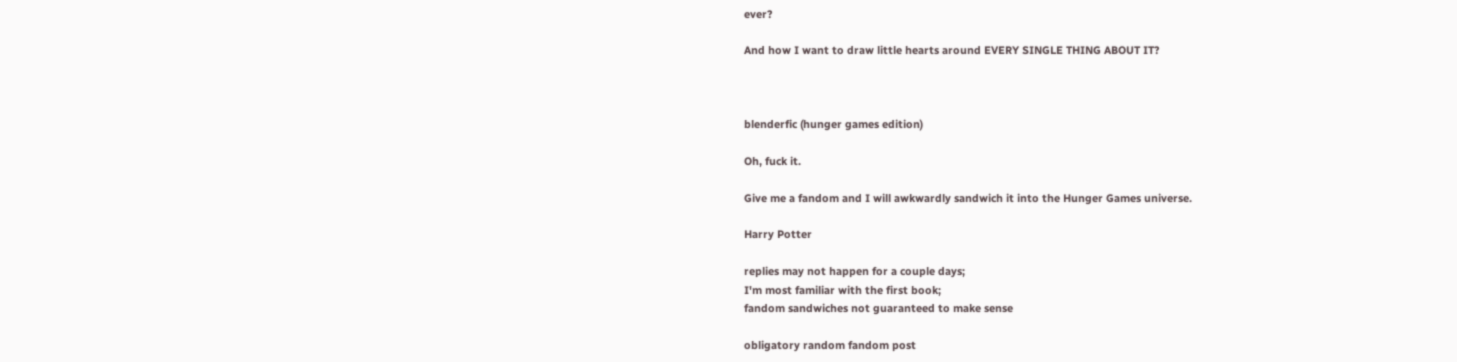ever?

And how I want to draw little hearts around EVERY SINGLE THING ABOUT IT?



blenderfic (hunger games edition)

Oh, fuck it.

Give me a fandom and I will awkwardly sandwich it into the Hunger Games universe.

Harry Potter

replies may not happen for a couple days;
I'm most familiar with the first book;
fandom sandwiches not guaranteed to make sense

obligatory random fandom post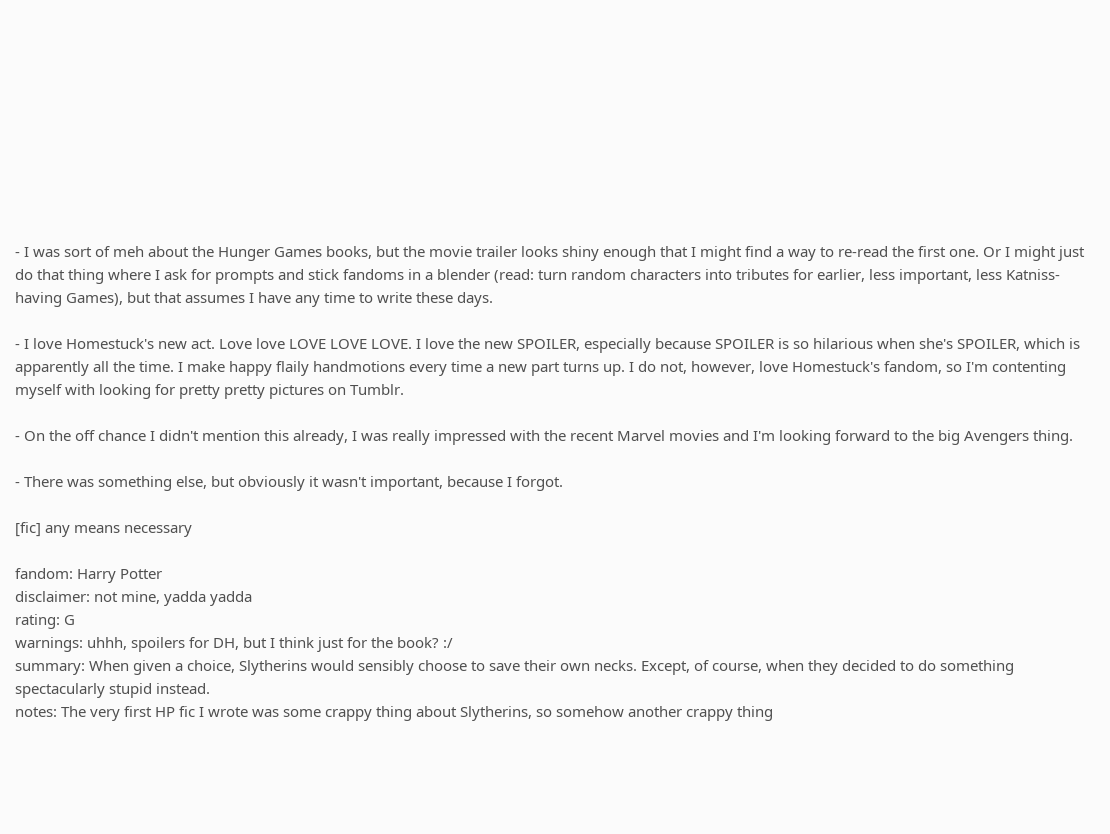- I was sort of meh about the Hunger Games books, but the movie trailer looks shiny enough that I might find a way to re-read the first one. Or I might just do that thing where I ask for prompts and stick fandoms in a blender (read: turn random characters into tributes for earlier, less important, less Katniss-having Games), but that assumes I have any time to write these days.

- I love Homestuck's new act. Love love LOVE LOVE LOVE. I love the new SPOILER, especially because SPOILER is so hilarious when she's SPOILER, which is apparently all the time. I make happy flaily handmotions every time a new part turns up. I do not, however, love Homestuck's fandom, so I'm contenting myself with looking for pretty pretty pictures on Tumblr.

- On the off chance I didn't mention this already, I was really impressed with the recent Marvel movies and I'm looking forward to the big Avengers thing.

- There was something else, but obviously it wasn't important, because I forgot.

[fic] any means necessary

fandom: Harry Potter
disclaimer: not mine, yadda yadda
rating: G
warnings: uhhh, spoilers for DH, but I think just for the book? :/
summary: When given a choice, Slytherins would sensibly choose to save their own necks. Except, of course, when they decided to do something spectacularly stupid instead.
notes: The very first HP fic I wrote was some crappy thing about Slytherins, so somehow another crappy thing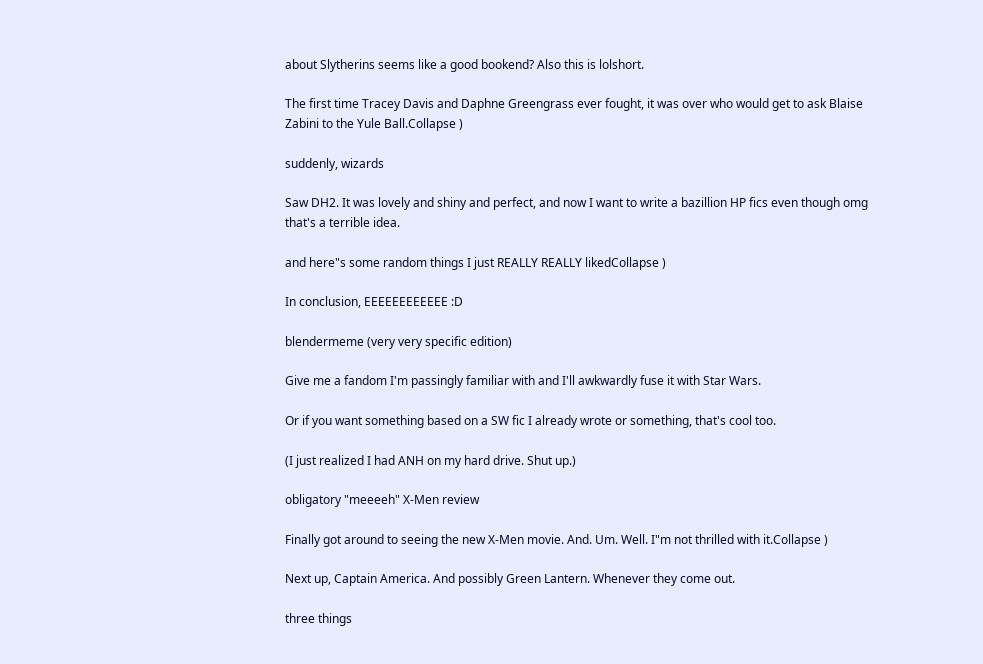about Slytherins seems like a good bookend? Also this is lolshort.

The first time Tracey Davis and Daphne Greengrass ever fought, it was over who would get to ask Blaise Zabini to the Yule Ball.Collapse )

suddenly, wizards

Saw DH2. It was lovely and shiny and perfect, and now I want to write a bazillion HP fics even though omg that's a terrible idea.

and here"s some random things I just REALLY REALLY likedCollapse )

In conclusion, EEEEEEEEEEEE :D

blendermeme (very very specific edition)

Give me a fandom I'm passingly familiar with and I'll awkwardly fuse it with Star Wars.

Or if you want something based on a SW fic I already wrote or something, that's cool too.

(I just realized I had ANH on my hard drive. Shut up.)

obligatory "meeeeh" X-Men review

Finally got around to seeing the new X-Men movie. And. Um. Well. I"m not thrilled with it.Collapse )

Next up, Captain America. And possibly Green Lantern. Whenever they come out.

three things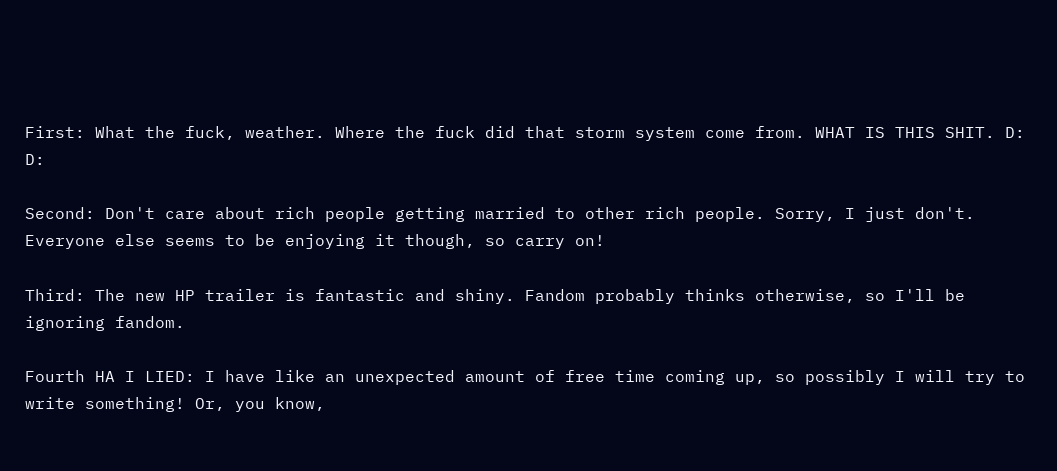First: What the fuck, weather. Where the fuck did that storm system come from. WHAT IS THIS SHIT. D: D:

Second: Don't care about rich people getting married to other rich people. Sorry, I just don't. Everyone else seems to be enjoying it though, so carry on!

Third: The new HP trailer is fantastic and shiny. Fandom probably thinks otherwise, so I'll be ignoring fandom.

Fourth HA I LIED: I have like an unexpected amount of free time coming up, so possibly I will try to write something! Or, you know,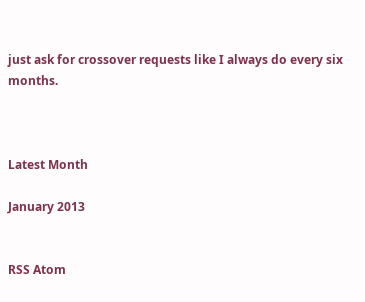just ask for crossover requests like I always do every six months.



Latest Month

January 2013


RSS Atom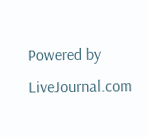Powered by LiveJournal.com